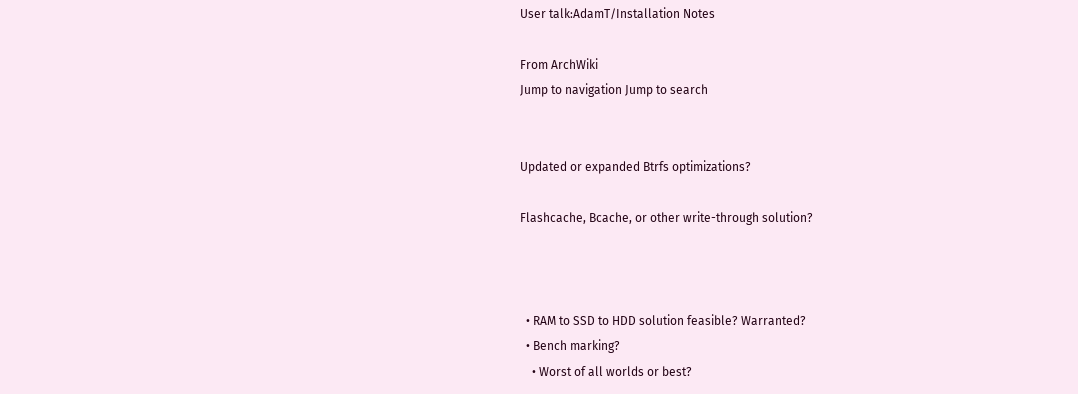User talk:AdamT/Installation Notes

From ArchWiki
Jump to navigation Jump to search


Updated or expanded Btrfs optimizations?

Flashcache, Bcache, or other write-through solution?



  • RAM to SSD to HDD solution feasible? Warranted?
  • Bench marking?
    • Worst of all worlds or best?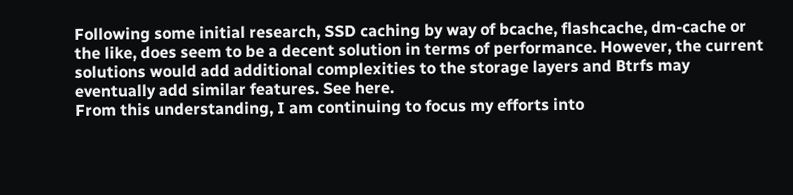Following some initial research, SSD caching by way of bcache, flashcache, dm-cache or the like, does seem to be a decent solution in terms of performance. However, the current solutions would add additional complexities to the storage layers and Btrfs may eventually add similar features. See here.
From this understanding, I am continuing to focus my efforts into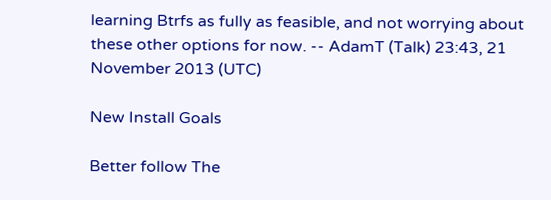learning Btrfs as fully as feasible, and not worrying about these other options for now. -- AdamT (Talk) 23:43, 21 November 2013 (UTC)

New Install Goals

Better follow The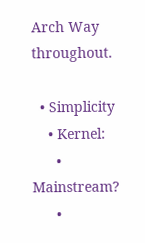Arch Way throughout.

  • Simplicity
    • Kernel:
      • Mainstream?
      •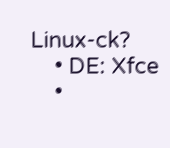Linux-ck?
    • DE: Xfce
    •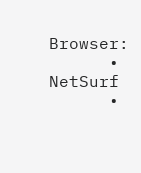Browser:
      • NetSurf
      •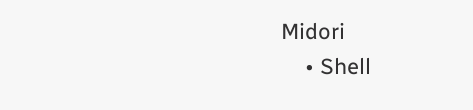Midori
    • Shell